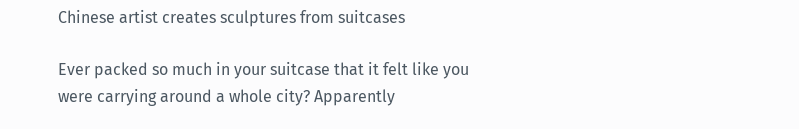Chinese artist creates sculptures from suitcases

Ever packed so much in your suitcase that it felt like you were carrying around a whole city? Apparently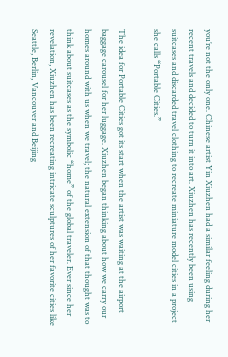you’re not the only one. Chinese artist Yin Xiuzhen had a similar feeling during her recent travels and decided to turn it into art. Xiuzhen has recently been using suitcases and discarded travel clothing to recreate miniature model cities in a project she calls “Portable Cities.”

The idea for Portable Cities got its start when the artist was waiting at the airport baggage carousel for her luggage. Xiuzhen began thinking about how we carry our homes around with us when we travel; the natural extension of that thought was to think about suitcases as the symbolic “home” of the global traveler. Ever since her revelation, Xiuzhen has been recreating intricate sculptures of her favorite cities like Seattle, Berlin, Vancouver and Beijing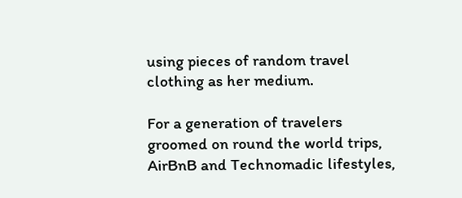using pieces of random travel clothing as her medium.

For a generation of travelers groomed on round the world trips, AirBnB and Technomadic lifestyles,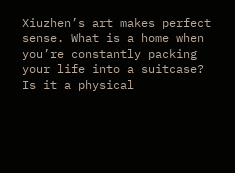Xiuzhen’s art makes perfect sense. What is a home when you’re constantly packing your life into a suitcase? Is it a physical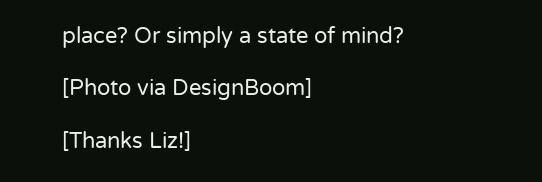place? Or simply a state of mind?

[Photo via DesignBoom]

[Thanks Liz!]